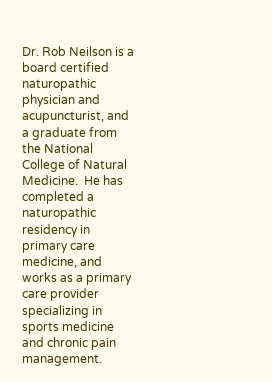Dr. Rob Neilson is a board certified naturopathic physician and acupuncturist, and a graduate from the National College of Natural Medicine.  He has completed a naturopathic residency in primary care medicine, and works as a primary care provider specializing in sports medicine and chronic pain management.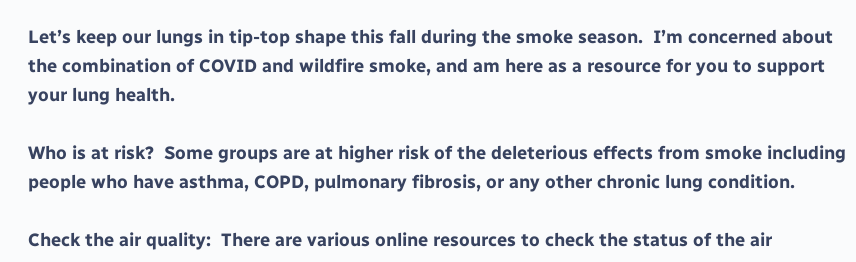Let’s keep our lungs in tip-top shape this fall during the smoke season.  I’m concerned about the combination of COVID and wildfire smoke, and am here as a resource for you to support your lung health.

Who is at risk?  Some groups are at higher risk of the deleterious effects from smoke including people who have asthma, COPD, pulmonary fibrosis, or any other chronic lung condition.

Check the air quality:  There are various online resources to check the status of the air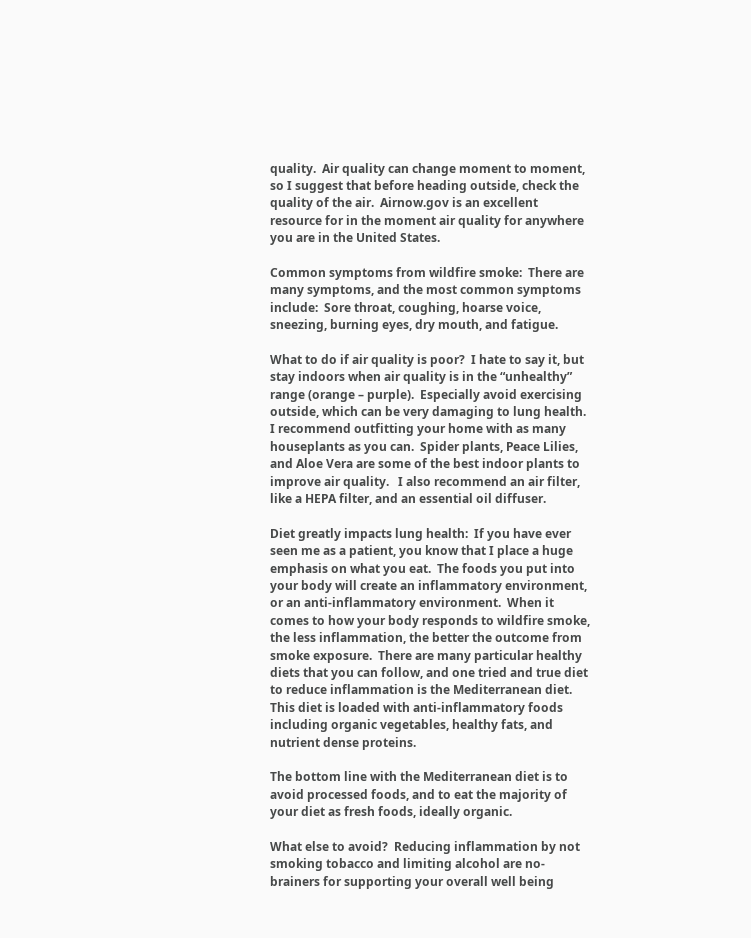quality.  Air quality can change moment to moment, so I suggest that before heading outside, check the quality of the air.  Airnow.gov is an excellent resource for in the moment air quality for anywhere you are in the United States.

Common symptoms from wildfire smoke:  There are many symptoms, and the most common symptoms include:  Sore throat, coughing, hoarse voice, sneezing, burning eyes, dry mouth, and fatigue.

What to do if air quality is poor?  I hate to say it, but stay indoors when air quality is in the “unhealthy” range (orange – purple).  Especially avoid exercising outside, which can be very damaging to lung health.  I recommend outfitting your home with as many houseplants as you can.  Spider plants, Peace Lilies, and Aloe Vera are some of the best indoor plants to improve air quality.   I also recommend an air filter, like a HEPA filter, and an essential oil diffuser.

Diet greatly impacts lung health:  If you have ever seen me as a patient, you know that I place a huge emphasis on what you eat.  The foods you put into your body will create an inflammatory environment, or an anti-inflammatory environment.  When it comes to how your body responds to wildfire smoke, the less inflammation, the better the outcome from smoke exposure.  There are many particular healthy diets that you can follow, and one tried and true diet to reduce inflammation is the Mediterranean diet.  This diet is loaded with anti-inflammatory foods including organic vegetables, healthy fats, and nutrient dense proteins.

The bottom line with the Mediterranean diet is to avoid processed foods, and to eat the majority of your diet as fresh foods, ideally organic.

What else to avoid?  Reducing inflammation by not smoking tobacco and limiting alcohol are no-brainers for supporting your overall well being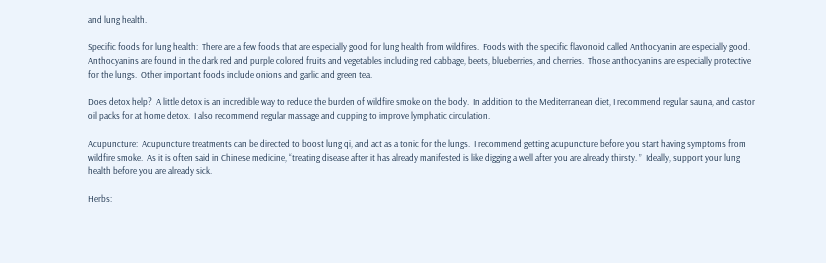and lung health.

Specific foods for lung health:  There are a few foods that are especially good for lung health from wildfires.  Foods with the specific flavonoid called Anthocyanin are especially good.  Anthocyanins are found in the dark red and purple colored fruits and vegetables including red cabbage, beets, blueberries, and cherries.  Those anthocyanins are especially protective for the lungs.  Other important foods include onions and garlic and green tea.

Does detox help?  A little detox is an incredible way to reduce the burden of wildfire smoke on the body.  In addition to the Mediterranean diet, I recommend regular sauna, and castor oil packs for at home detox.  I also recommend regular massage and cupping to improve lymphatic circulation.

Acupuncture:  Acupuncture treatments can be directed to boost lung qi, and act as a tonic for the lungs.  I recommend getting acupuncture before you start having symptoms from wildfire smoke.  As it is often said in Chinese medicine, “treating disease after it has already manifested is like digging a well after you are already thirsty. ”  Ideally, support your lung health before you are already sick.

Herbs: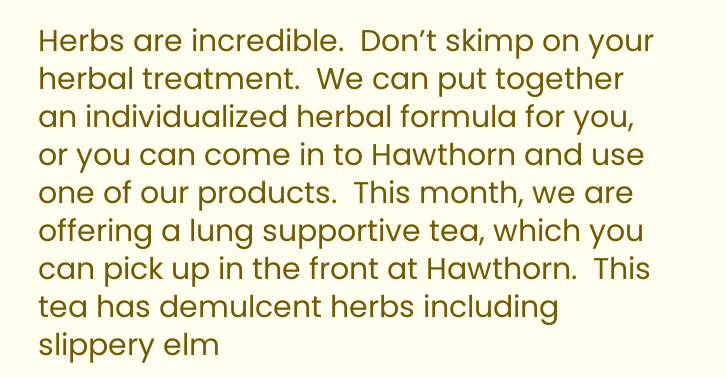Herbs are incredible.  Don’t skimp on your herbal treatment.  We can put together an individualized herbal formula for you, or you can come in to Hawthorn and use one of our products.  This month, we are offering a lung supportive tea, which you can pick up in the front at Hawthorn.  This tea has demulcent herbs including slippery elm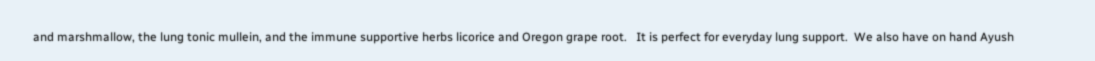and marshmallow, the lung tonic mullein, and the immune supportive herbs licorice and Oregon grape root.   It is perfect for everyday lung support.  We also have on hand Ayush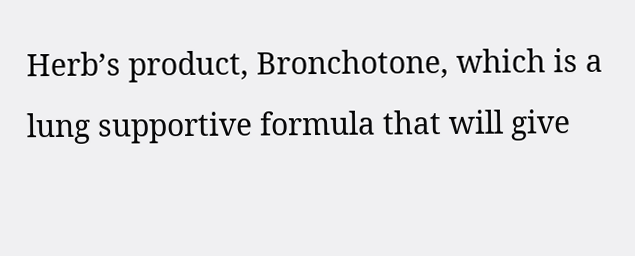Herb’s product, Bronchotone, which is a lung supportive formula that will give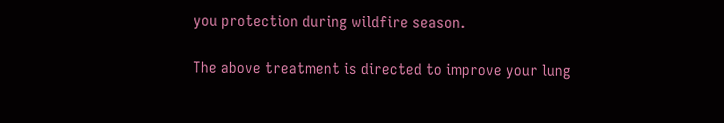you protection during wildfire season.

The above treatment is directed to improve your lung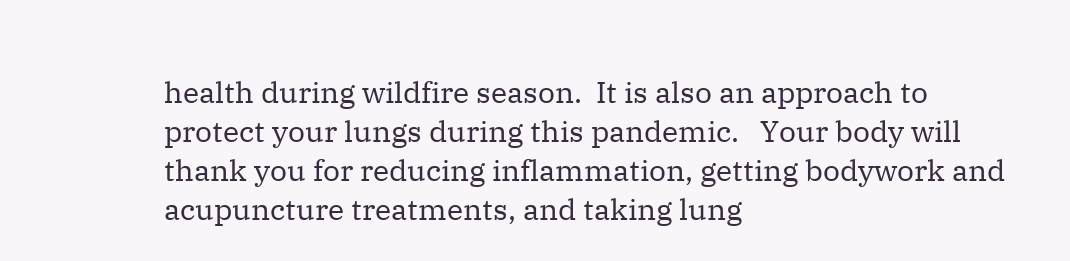health during wildfire season.  It is also an approach to protect your lungs during this pandemic.   Your body will thank you for reducing inflammation, getting bodywork and acupuncture treatments, and taking lung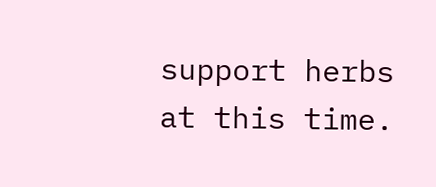support herbs at this time.